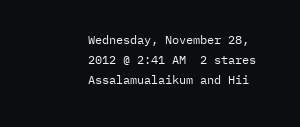Wednesday, November 28, 2012 @ 2:41 AM  2 stares
Assalamualaikum and Hii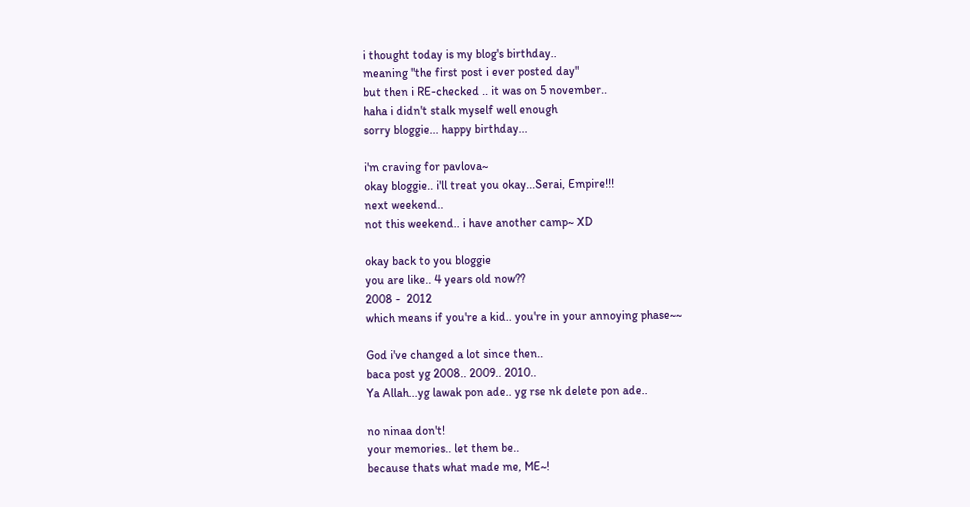i thought today is my blog's birthday..
meaning "the first post i ever posted day"
but then i RE-checked .. it was on 5 november..
haha i didn't stalk myself well enough
sorry bloggie... happy birthday...

i'm craving for pavlova~
okay bloggie.. i'll treat you okay...Serai, Empire!!!
next weekend..
not this weekend.. i have another camp~ XD

okay back to you bloggie
you are like.. 4 years old now??
2008 -  2012
which means if you're a kid.. you're in your annoying phase~~

God i've changed a lot since then..
baca post yg 2008.. 2009.. 2010..
Ya Allah...yg lawak pon ade.. yg rse nk delete pon ade..

no ninaa don't!
your memories.. let them be..
because thats what made me, ME~!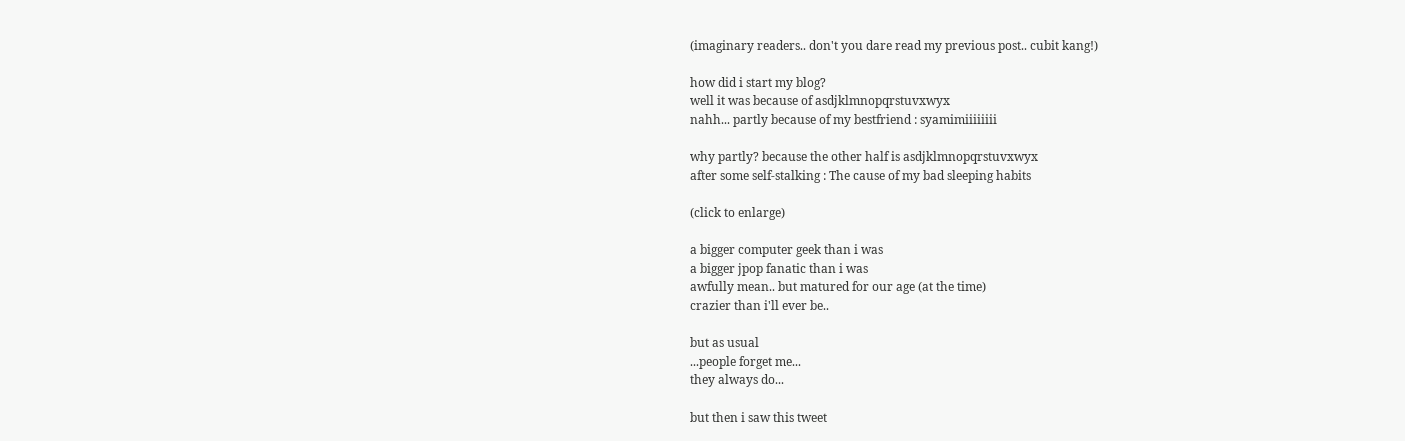(imaginary readers.. don't you dare read my previous post.. cubit kang!)

how did i start my blog?
well it was because of asdjklmnopqrstuvxwyx
nahh... partly because of my bestfriend : syamimiiiiiiii

why partly? because the other half is asdjklmnopqrstuvxwyx
after some self-stalking : The cause of my bad sleeping habits

(click to enlarge)

a bigger computer geek than i was
a bigger jpop fanatic than i was
awfully mean.. but matured for our age (at the time)
crazier than i'll ever be..

but as usual
...people forget me...
they always do...

but then i saw this tweet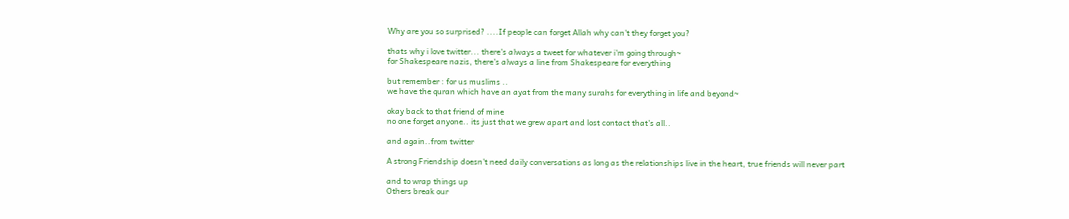Why are you so surprised? ....If people can forget Allah why can't they forget you?

thats why i love twitter... there's always a tweet for whatever i'm going through~
for Shakespeare nazis, there's always a line from Shakespeare for everything

but remember : for us muslims ..
we have the quran which have an ayat from the many surahs for everything in life and beyond~

okay back to that friend of mine
no one forget anyone.. its just that we grew apart and lost contact that's all..

and again..from twitter

A strong Friendship doesn't need daily conversations as long as the relationships live in the heart, true friends will never part

and to wrap things up
Others break our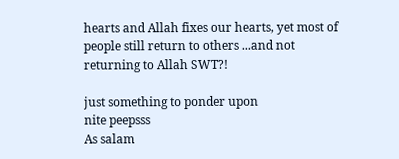hearts and Allah fixes our hearts, yet most of people still return to others ...and not returning to Allah SWT?!

just something to ponder upon
nite peepsss
As salam